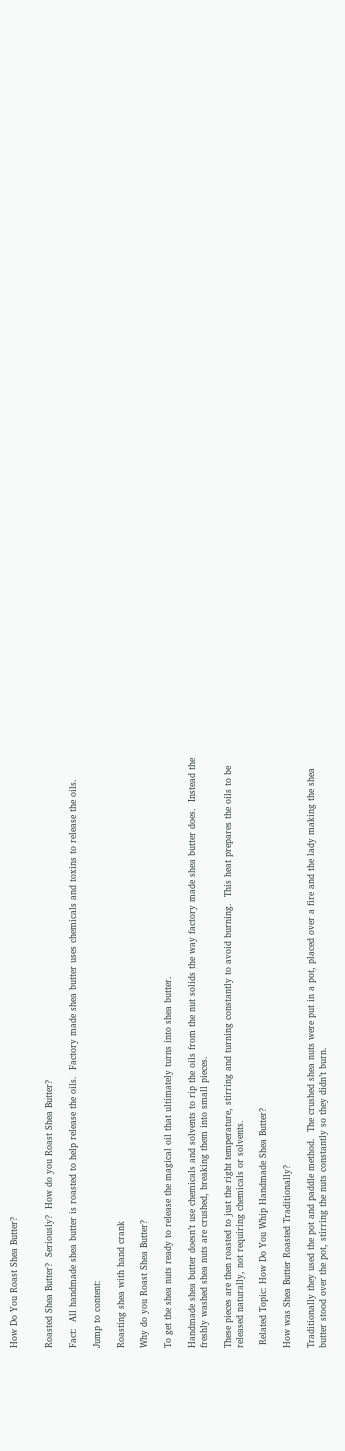How Do You Roast Shea Butter?


Roasted Shea Butter?  Seriously?  How do you Roast Shea Butter?

Fact:  All handmade shea butter is roasted to help release the oils.  Factory made shea butter uses chemicals and toxins to release the oils.

Jump to content:

Roasting shea with hand crank

Why do you Roast Shea Butter?

To get the shea nuts ready to release the magical oil that ultimately turns into shea butter.

Handmade shea butter doesn’t use chemicals and solvents to rip the oils from the nut solids the way factory made shea butter does.  Instead the freshly washed shea nuts are crushed, breaking them into small pieces.

These pieces are then roasted to just the right temperature, stirring and turning constantly to avoid burning.  This heat prepares the oils to be released naturally, not requiring chemicals or solvents.

 Related Topic: How Do You Whip Handmade Shea Butter?

How was Shea Butter Roasted Traditionally?

Traditionally they used the pot and paddle method.  The crushed shea nuts were put in a pot, placed over a fire and the lady making the shea butter stood over the pot, stirring the nuts constantly so they didn’t burn.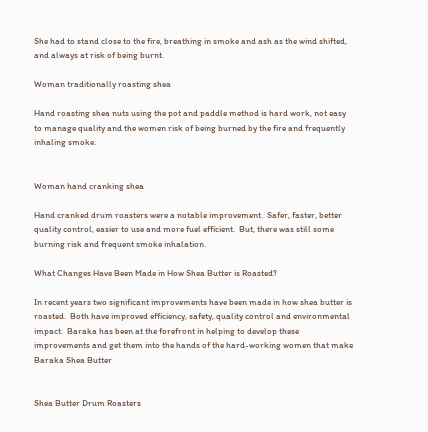She had to stand close to the fire, breathing in smoke and ash as the wind shifted, and always at risk of being burnt.

Woman traditionally roasting shea

Hand roasting shea nuts using the pot and paddle method is hard work, not easy to manage quality and the women risk of being burned by the fire and frequently inhaling smoke.


Woman hand cranking shea

Hand cranked drum roasters were a notable improvement.  Safer, faster, better quality control, easier to use and more fuel efficient.  But, there was still some burning risk and frequent smoke inhalation.

What Changes Have Been Made in How Shea Butter is Roasted?

In recent years two significant improvements have been made in how shea butter is roasted.  Both have improved efficiency, safety, quality control and environmental impact.  Baraka has been at the forefront in helping to develop these improvements and get them into the hands of the hard-working women that make Baraka Shea Butter


Shea Butter Drum Roasters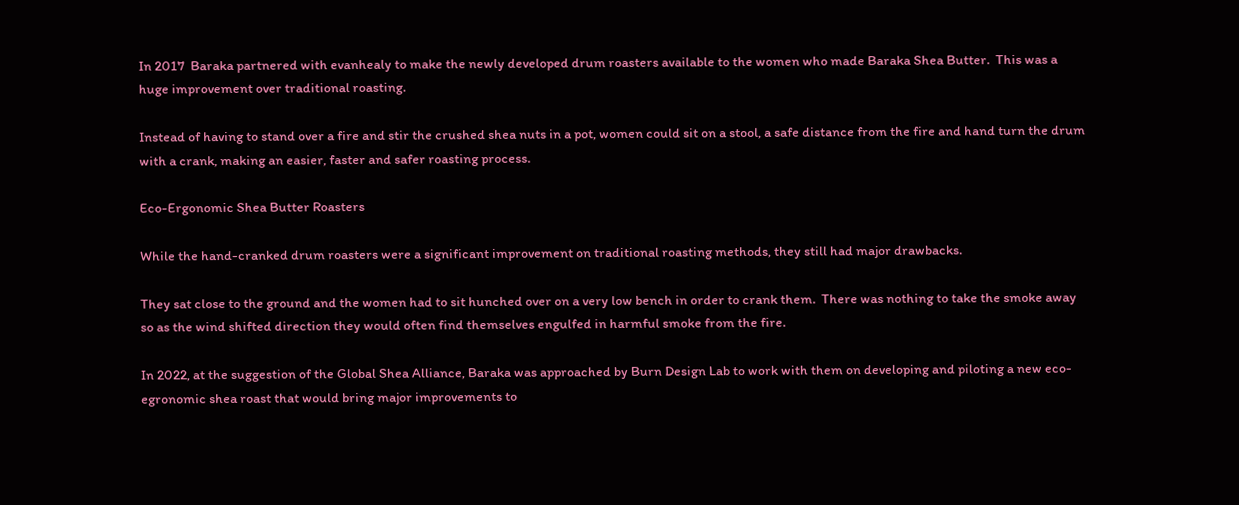In 2017  Baraka partnered with evanhealy to make the newly developed drum roasters available to the women who made Baraka Shea Butter.  This was a huge improvement over traditional roasting.

Instead of having to stand over a fire and stir the crushed shea nuts in a pot, women could sit on a stool, a safe distance from the fire and hand turn the drum with a crank, making an easier, faster and safer roasting process.

Eco-Ergonomic Shea Butter Roasters

While the hand-cranked drum roasters were a significant improvement on traditional roasting methods, they still had major drawbacks.

They sat close to the ground and the women had to sit hunched over on a very low bench in order to crank them.  There was nothing to take the smoke away so as the wind shifted direction they would often find themselves engulfed in harmful smoke from the fire.

In 2022, at the suggestion of the Global Shea Alliance, Baraka was approached by Burn Design Lab to work with them on developing and piloting a new eco-egronomic shea roast that would bring major improvements to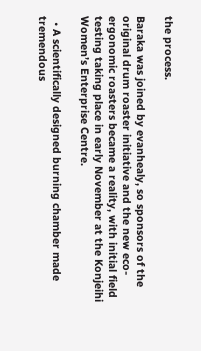the process.

Baraka was joined by evanhealy, so sponsors of the original drum roaster initiative and the new eco-ergonomic roasters became a reality, with initial field testing taking place in early November at the Konjeihi Women’s Enterprise Centre.

  • A scientifically designed burning chamber made tremendous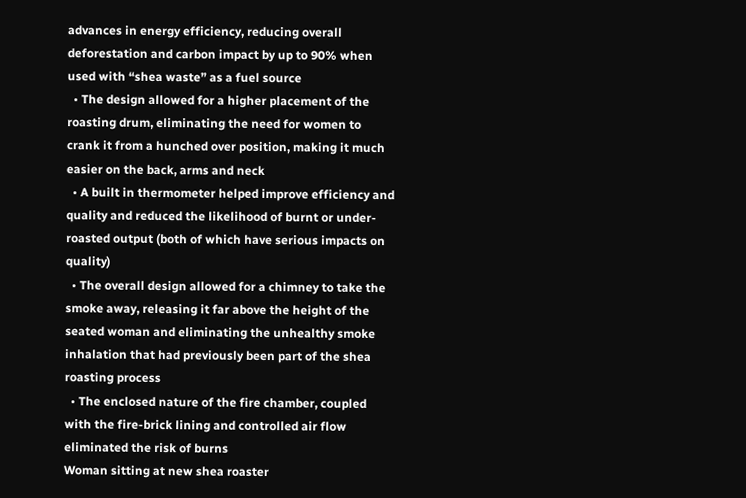advances in energy efficiency, reducing overall deforestation and carbon impact by up to 90% when used with “shea waste” as a fuel source
  • The design allowed for a higher placement of the roasting drum, eliminating the need for women to crank it from a hunched over position, making it much easier on the back, arms and neck
  • A built in thermometer helped improve efficiency and quality and reduced the likelihood of burnt or under-roasted output (both of which have serious impacts on quality)
  • The overall design allowed for a chimney to take the smoke away, releasing it far above the height of the seated woman and eliminating the unhealthy smoke inhalation that had previously been part of the shea roasting process
  • The enclosed nature of the fire chamber, coupled with the fire-brick lining and controlled air flow eliminated the risk of burns
Woman sitting at new shea roaster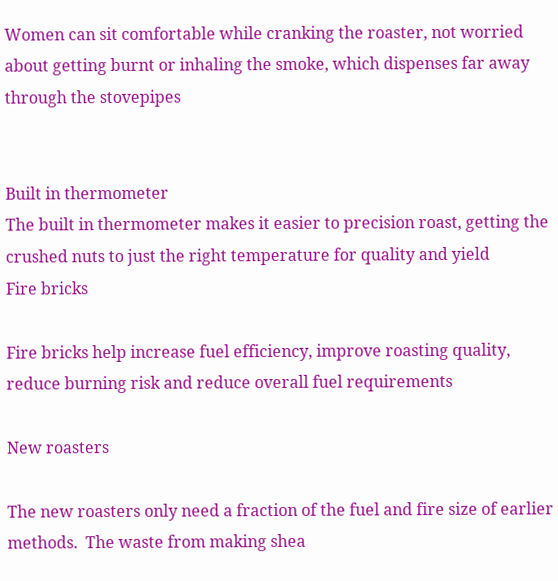Women can sit comfortable while cranking the roaster, not worried about getting burnt or inhaling the smoke, which dispenses far away through the stovepipes


Built in thermometer
The built in thermometer makes it easier to precision roast, getting the crushed nuts to just the right temperature for quality and yield
Fire bricks

Fire bricks help increase fuel efficiency, improve roasting quality, reduce burning risk and reduce overall fuel requirements

New roasters

The new roasters only need a fraction of the fuel and fire size of earlier methods.  The waste from making shea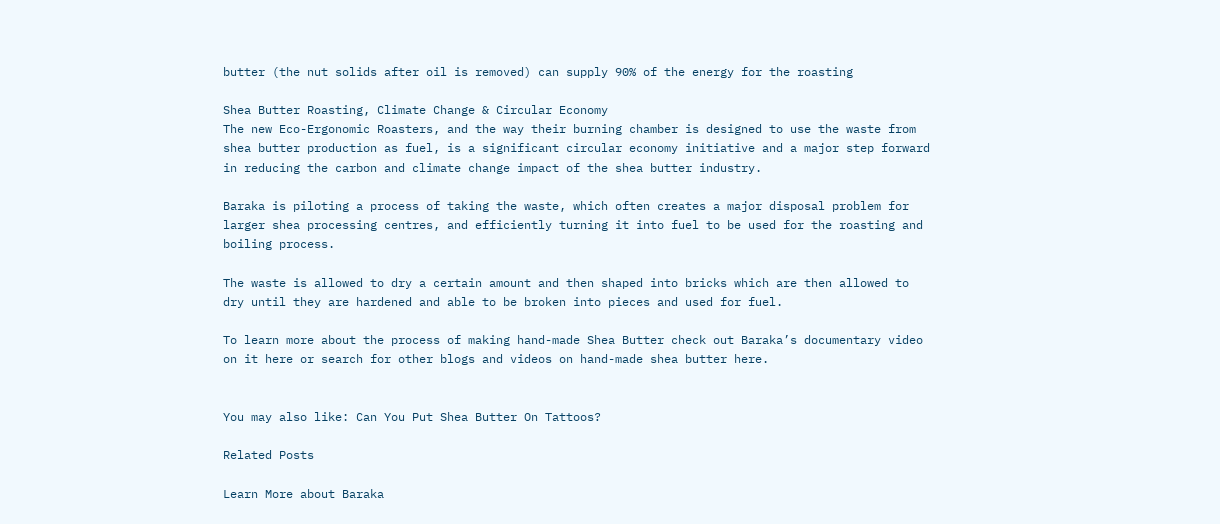butter (the nut solids after oil is removed) can supply 90% of the energy for the roasting

Shea Butter Roasting, Climate Change & Circular Economy
The new Eco-Ergonomic Roasters, and the way their burning chamber is designed to use the waste from shea butter production as fuel, is a significant circular economy initiative and a major step forward in reducing the carbon and climate change impact of the shea butter industry.

Baraka is piloting a process of taking the waste, which often creates a major disposal problem for larger shea processing centres, and efficiently turning it into fuel to be used for the roasting and boiling process.

The waste is allowed to dry a certain amount and then shaped into bricks which are then allowed to dry until they are hardened and able to be broken into pieces and used for fuel.

To learn more about the process of making hand-made Shea Butter check out Baraka’s documentary video on it here or search for other blogs and videos on hand-made shea butter here.


You may also like: Can You Put Shea Butter On Tattoos?

Related Posts

Learn More about Baraka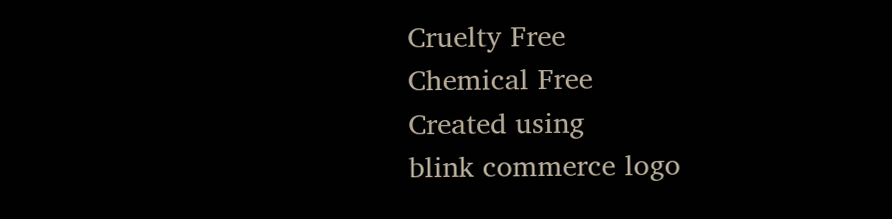Cruelty Free
Chemical Free
Created using
blink commerce logo